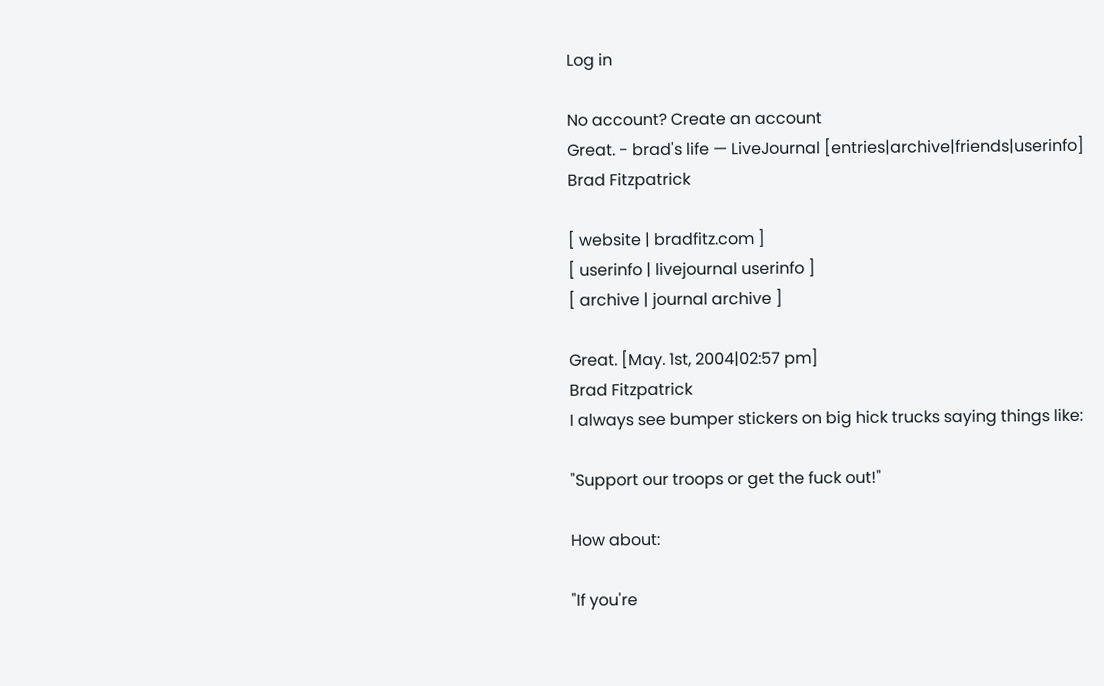Log in

No account? Create an account
Great. - brad's life — LiveJournal [entries|archive|friends|userinfo]
Brad Fitzpatrick

[ website | bradfitz.com ]
[ userinfo | livejournal userinfo ]
[ archive | journal archive ]

Great. [May. 1st, 2004|02:57 pm]
Brad Fitzpatrick
I always see bumper stickers on big hick trucks saying things like:

"Support our troops or get the fuck out!"

How about:

"If you're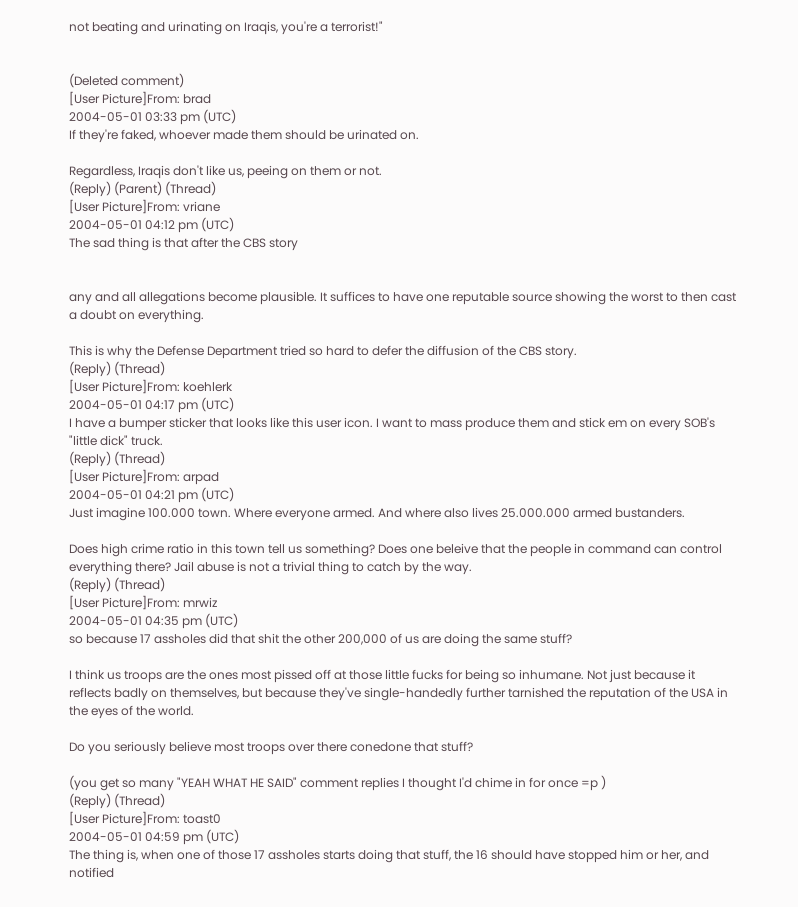not beating and urinating on Iraqis, you're a terrorist!"


(Deleted comment)
[User Picture]From: brad
2004-05-01 03:33 pm (UTC)
If they're faked, whoever made them should be urinated on.

Regardless, Iraqis don't like us, peeing on them or not.
(Reply) (Parent) (Thread)
[User Picture]From: vriane
2004-05-01 04:12 pm (UTC)
The sad thing is that after the CBS story


any and all allegations become plausible. It suffices to have one reputable source showing the worst to then cast a doubt on everything.

This is why the Defense Department tried so hard to defer the diffusion of the CBS story.
(Reply) (Thread)
[User Picture]From: koehlerk
2004-05-01 04:17 pm (UTC)
I have a bumper sticker that looks like this user icon. I want to mass produce them and stick em on every SOB's "little dick" truck.
(Reply) (Thread)
[User Picture]From: arpad
2004-05-01 04:21 pm (UTC)
Just imagine 100.000 town. Where everyone armed. And where also lives 25.000.000 armed bustanders.

Does high crime ratio in this town tell us something? Does one beleive that the people in command can control everything there? Jail abuse is not a trivial thing to catch by the way.
(Reply) (Thread)
[User Picture]From: mrwiz
2004-05-01 04:35 pm (UTC)
so because 17 assholes did that shit the other 200,000 of us are doing the same stuff?

I think us troops are the ones most pissed off at those little fucks for being so inhumane. Not just because it reflects badly on themselves, but because they've single-handedly further tarnished the reputation of the USA in the eyes of the world.

Do you seriously believe most troops over there conedone that stuff?

(you get so many "YEAH WHAT HE SAID" comment replies I thought I'd chime in for once =p )
(Reply) (Thread)
[User Picture]From: toast0
2004-05-01 04:59 pm (UTC)
The thing is, when one of those 17 assholes starts doing that stuff, the 16 should have stopped him or her, and notified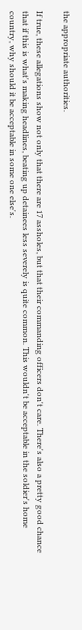the appropriate authorities.

If true, these allegations show not only that there are 17 assholes, but that their commanding officers don't care. There's also a pretty good chance that if this is what's making headlines, beating up detainees less severely is quite common. This wouldn't be acceptable in the soldier's home country, why should it be acceptable in some one else's.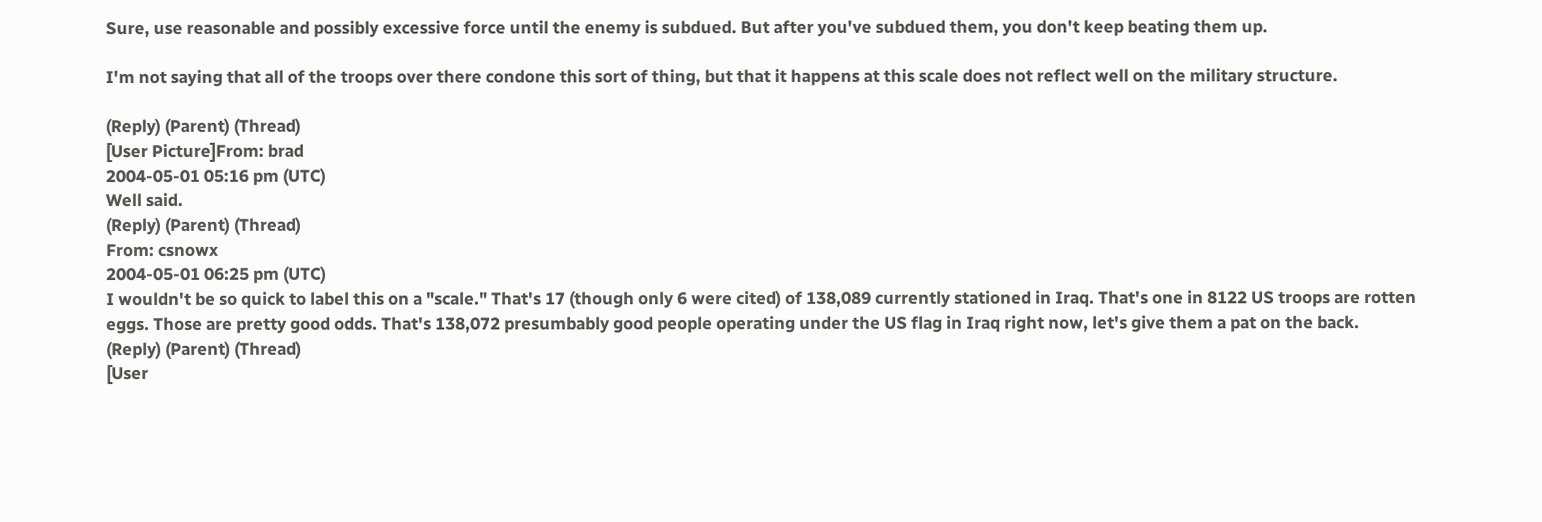Sure, use reasonable and possibly excessive force until the enemy is subdued. But after you've subdued them, you don't keep beating them up.

I'm not saying that all of the troops over there condone this sort of thing, but that it happens at this scale does not reflect well on the military structure.

(Reply) (Parent) (Thread)
[User Picture]From: brad
2004-05-01 05:16 pm (UTC)
Well said.
(Reply) (Parent) (Thread)
From: csnowx
2004-05-01 06:25 pm (UTC)
I wouldn't be so quick to label this on a "scale." That's 17 (though only 6 were cited) of 138,089 currently stationed in Iraq. That's one in 8122 US troops are rotten eggs. Those are pretty good odds. That's 138,072 presumbably good people operating under the US flag in Iraq right now, let's give them a pat on the back.
(Reply) (Parent) (Thread)
[User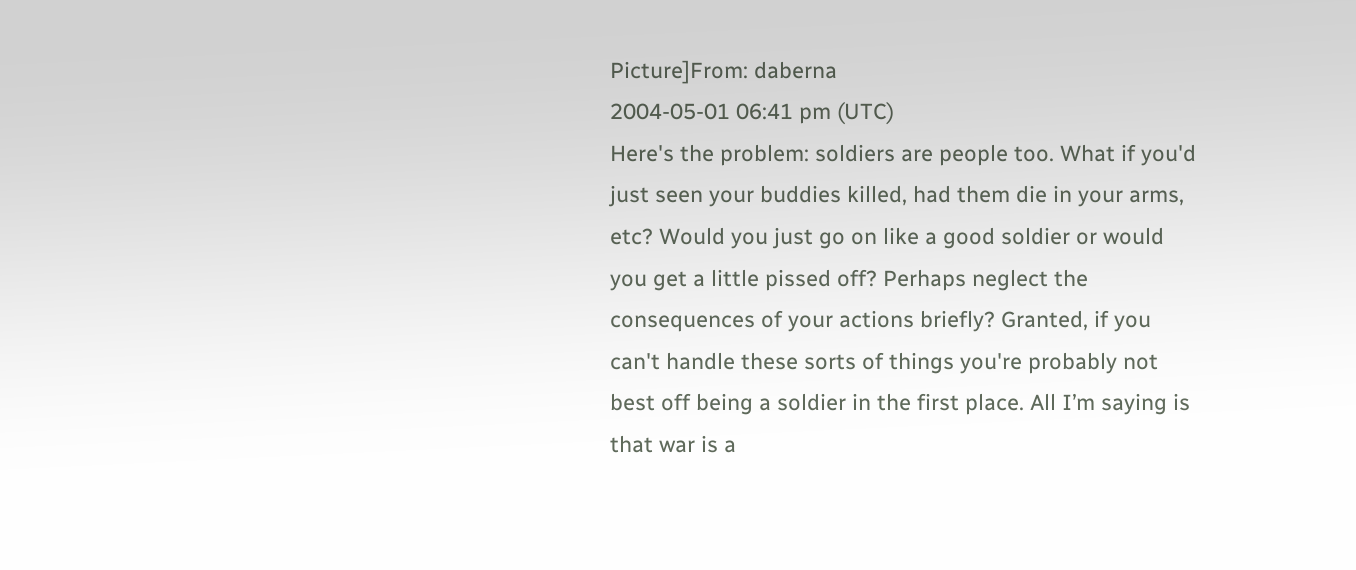Picture]From: daberna
2004-05-01 06:41 pm (UTC)
Here's the problem: soldiers are people too. What if you'd just seen your buddies killed, had them die in your arms, etc? Would you just go on like a good soldier or would you get a little pissed off? Perhaps neglect the consequences of your actions briefly? Granted, if you can't handle these sorts of things you're probably not best off being a soldier in the first place. All I’m saying is that war is a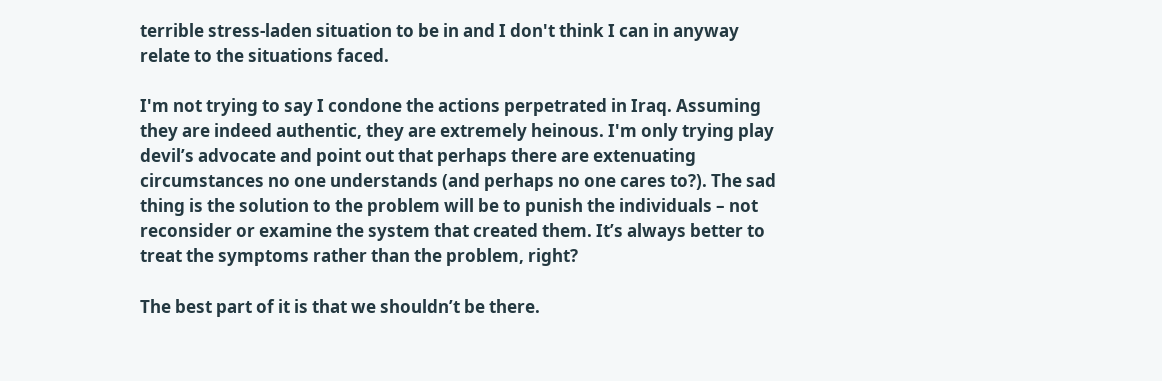terrible stress-laden situation to be in and I don't think I can in anyway relate to the situations faced.

I'm not trying to say I condone the actions perpetrated in Iraq. Assuming they are indeed authentic, they are extremely heinous. I'm only trying play devil’s advocate and point out that perhaps there are extenuating circumstances no one understands (and perhaps no one cares to?). The sad thing is the solution to the problem will be to punish the individuals – not reconsider or examine the system that created them. It’s always better to treat the symptoms rather than the problem, right?

The best part of it is that we shouldn’t be there.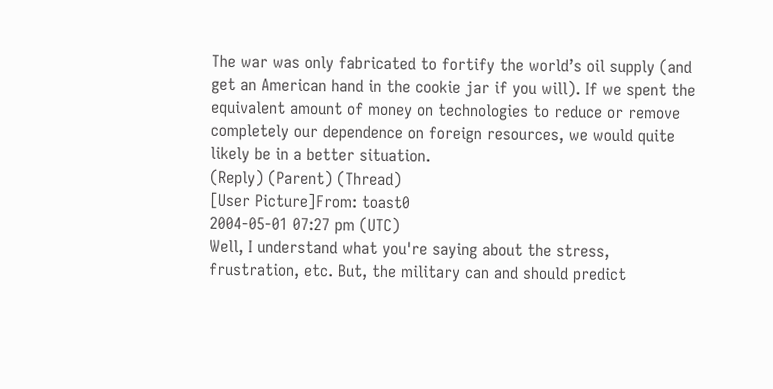The war was only fabricated to fortify the world’s oil supply (and get an American hand in the cookie jar if you will). If we spent the equivalent amount of money on technologies to reduce or remove completely our dependence on foreign resources, we would quite likely be in a better situation.
(Reply) (Parent) (Thread)
[User Picture]From: toast0
2004-05-01 07:27 pm (UTC)
Well, I understand what you're saying about the stress, frustration, etc. But, the military can and should predict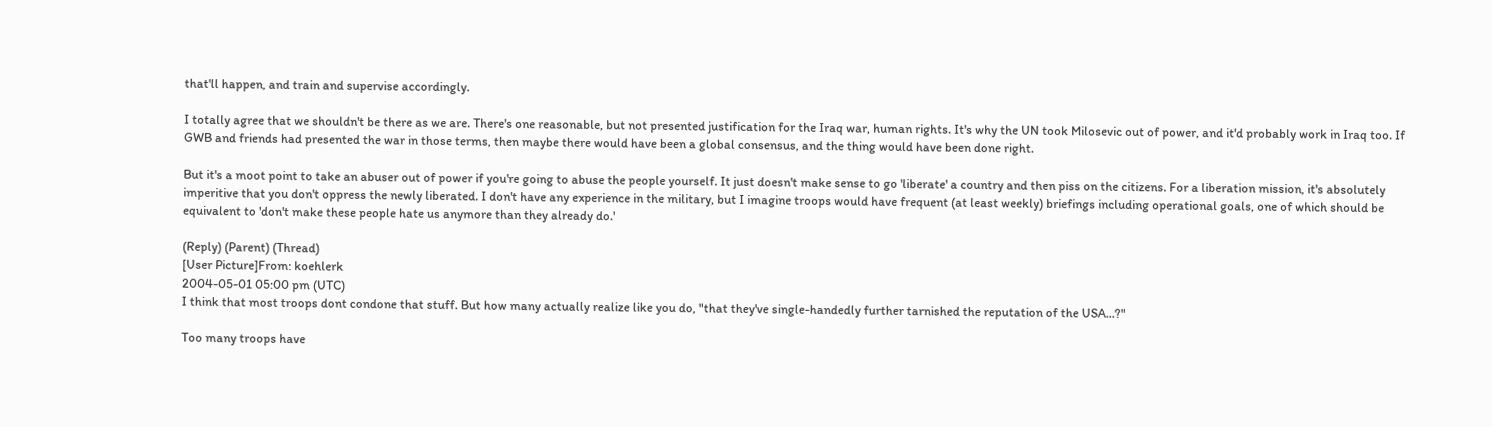that'll happen, and train and supervise accordingly.

I totally agree that we shouldn't be there as we are. There's one reasonable, but not presented justification for the Iraq war, human rights. It's why the UN took Milosevic out of power, and it'd probably work in Iraq too. If GWB and friends had presented the war in those terms, then maybe there would have been a global consensus, and the thing would have been done right.

But it's a moot point to take an abuser out of power if you're going to abuse the people yourself. It just doesn't make sense to go 'liberate' a country and then piss on the citizens. For a liberation mission, it's absolutely imperitive that you don't oppress the newly liberated. I don't have any experience in the military, but I imagine troops would have frequent (at least weekly) briefings including operational goals, one of which should be equivalent to 'don't make these people hate us anymore than they already do.'

(Reply) (Parent) (Thread)
[User Picture]From: koehlerk
2004-05-01 05:00 pm (UTC)
I think that most troops dont condone that stuff. But how many actually realize like you do, "that they've single-handedly further tarnished the reputation of the USA...?"

Too many troops have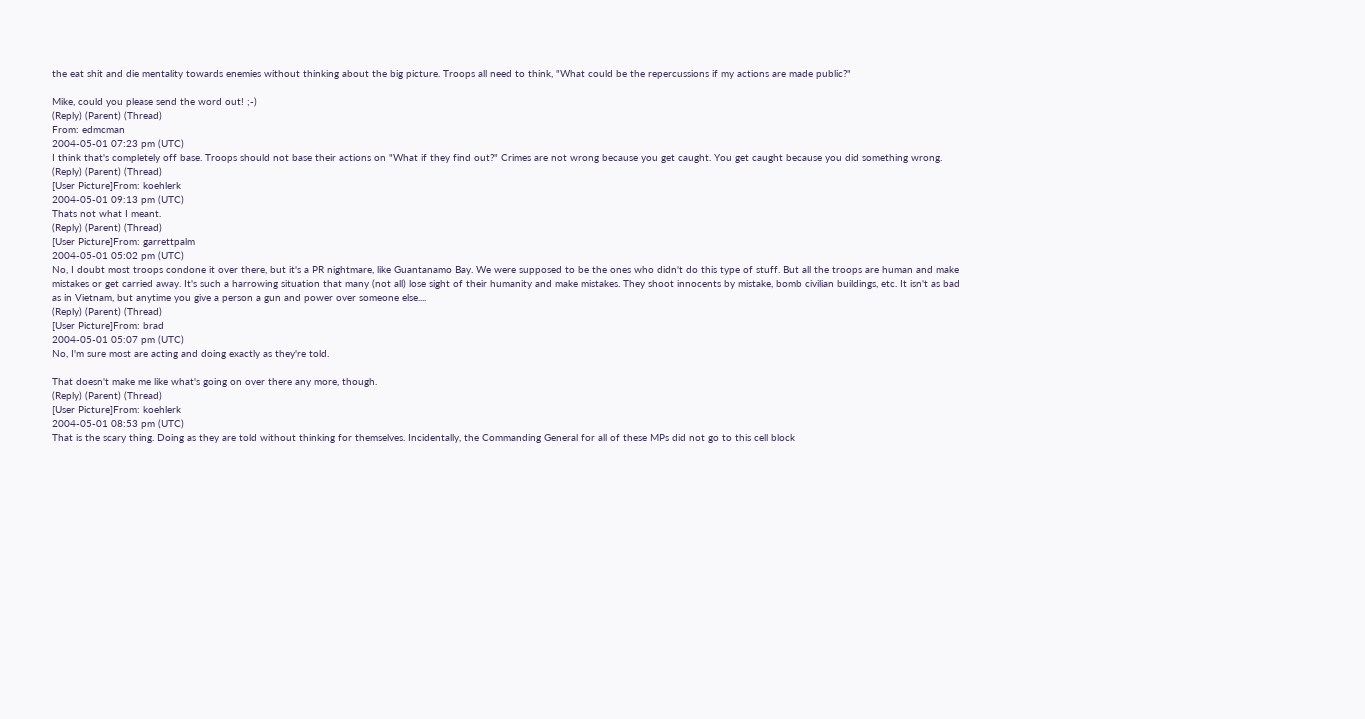the eat shit and die mentality towards enemies without thinking about the big picture. Troops all need to think, "What could be the repercussions if my actions are made public?"

Mike, could you please send the word out! ;-)
(Reply) (Parent) (Thread)
From: edmcman
2004-05-01 07:23 pm (UTC)
I think that's completely off base. Troops should not base their actions on "What if they find out?" Crimes are not wrong because you get caught. You get caught because you did something wrong.
(Reply) (Parent) (Thread)
[User Picture]From: koehlerk
2004-05-01 09:13 pm (UTC)
Thats not what I meant.
(Reply) (Parent) (Thread)
[User Picture]From: garrettpalm
2004-05-01 05:02 pm (UTC)
No, I doubt most troops condone it over there, but it's a PR nightmare, like Guantanamo Bay. We were supposed to be the ones who didn't do this type of stuff. But all the troops are human and make mistakes or get carried away. It's such a harrowing situation that many (not all) lose sight of their humanity and make mistakes. They shoot innocents by mistake, bomb civilian buildings, etc. It isn't as bad as in Vietnam, but anytime you give a person a gun and power over someone else....
(Reply) (Parent) (Thread)
[User Picture]From: brad
2004-05-01 05:07 pm (UTC)
No, I'm sure most are acting and doing exactly as they're told.

That doesn't make me like what's going on over there any more, though.
(Reply) (Parent) (Thread)
[User Picture]From: koehlerk
2004-05-01 08:53 pm (UTC)
That is the scary thing. Doing as they are told without thinking for themselves. Incidentally, the Commanding General for all of these MPs did not go to this cell block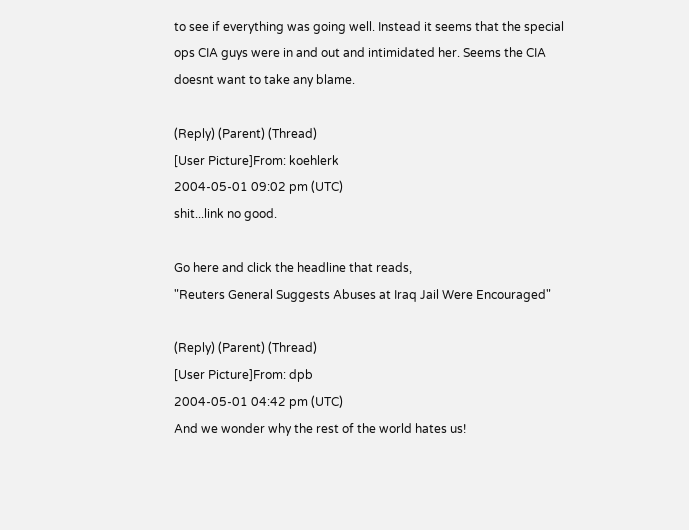to see if everything was going well. Instead it seems that the special ops CIA guys were in and out and intimidated her. Seems the CIA doesnt want to take any blame.

(Reply) (Parent) (Thread)
[User Picture]From: koehlerk
2004-05-01 09:02 pm (UTC)
shit...link no good.

Go here and click the headline that reads,
"Reuters General Suggests Abuses at Iraq Jail Were Encouraged"

(Reply) (Parent) (Thread)
[User Picture]From: dpb
2004-05-01 04:42 pm (UTC)
And we wonder why the rest of the world hates us!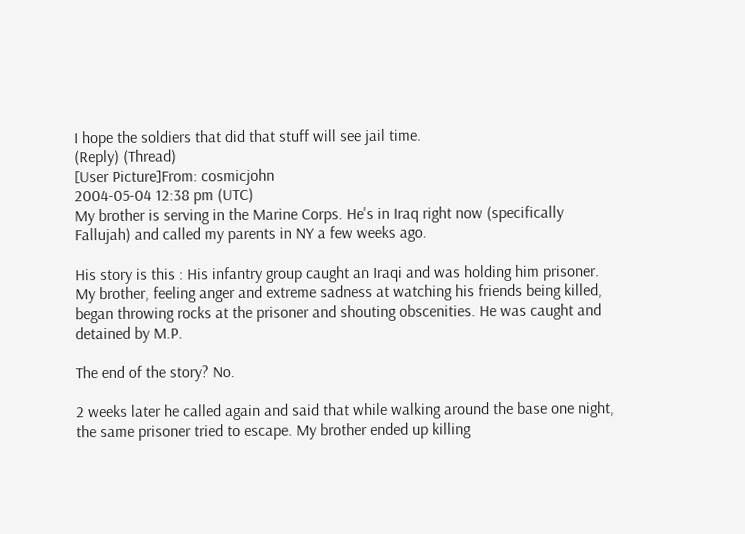I hope the soldiers that did that stuff will see jail time.
(Reply) (Thread)
[User Picture]From: cosmicjohn
2004-05-04 12:38 pm (UTC)
My brother is serving in the Marine Corps. He's in Iraq right now (specifically Fallujah) and called my parents in NY a few weeks ago.

His story is this : His infantry group caught an Iraqi and was holding him prisoner. My brother, feeling anger and extreme sadness at watching his friends being killed, began throwing rocks at the prisoner and shouting obscenities. He was caught and detained by M.P.

The end of the story? No.

2 weeks later he called again and said that while walking around the base one night, the same prisoner tried to escape. My brother ended up killing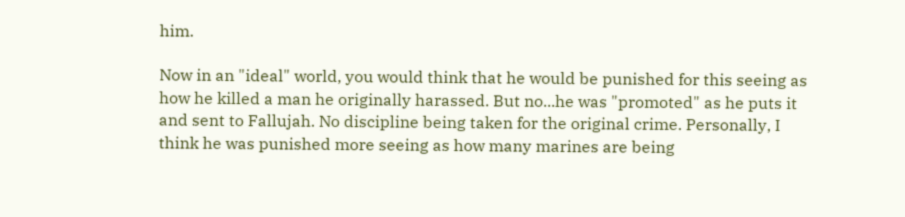him.

Now in an "ideal" world, you would think that he would be punished for this seeing as how he killed a man he originally harassed. But no...he was "promoted" as he puts it and sent to Fallujah. No discipline being taken for the original crime. Personally, I think he was punished more seeing as how many marines are being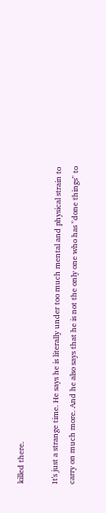killed there.

It's just a strange time. He says he is literally under too much mental and physical strain to carry on much more. And he also says that he is not the only one who has "done things" to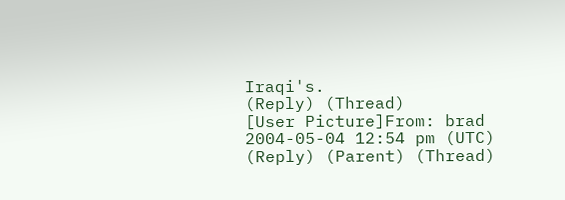Iraqi's.
(Reply) (Thread)
[User Picture]From: brad
2004-05-04 12:54 pm (UTC)
(Reply) (Parent) (Thread)